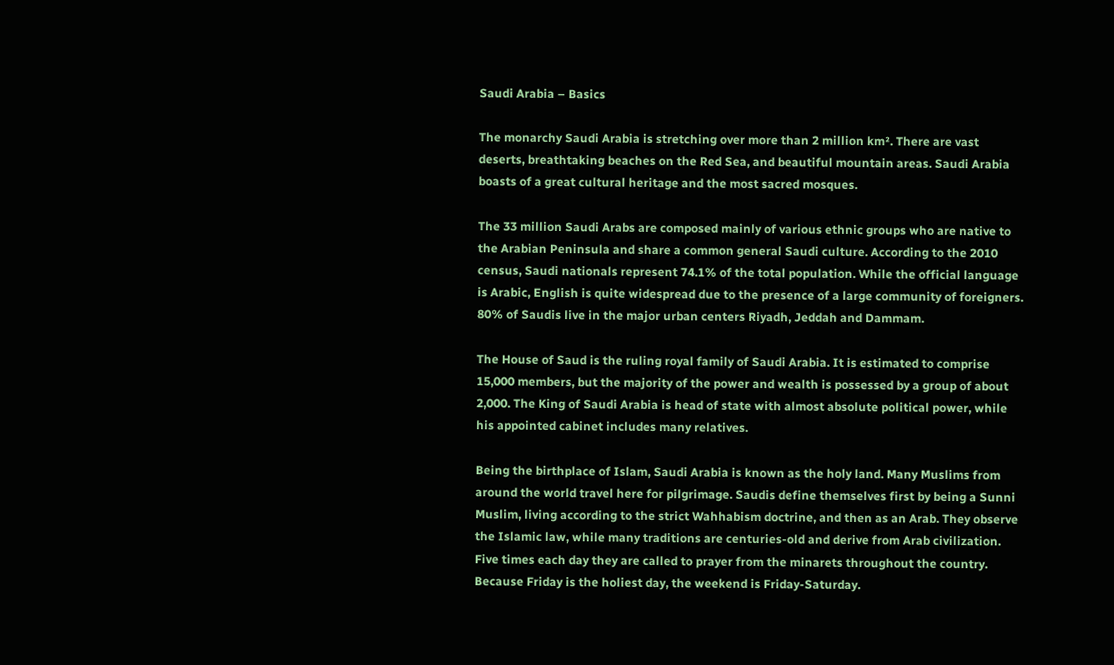Saudi Arabia – Basics

The monarchy Saudi Arabia is stretching over more than 2 million km². There are vast deserts, breathtaking beaches on the Red Sea, and beautiful mountain areas. Saudi Arabia boasts of a great cultural heritage and the most sacred mosques.

The 33 million Saudi Arabs are composed mainly of various ethnic groups who are native to the Arabian Peninsula and share a common general Saudi culture. According to the 2010 census, Saudi nationals represent 74.1% of the total population. While the official language is Arabic, English is quite widespread due to the presence of a large community of foreigners. 80% of Saudis live in the major urban centers Riyadh, Jeddah and Dammam.

The House of Saud is the ruling royal family of Saudi Arabia. It is estimated to comprise 15,000 members, but the majority of the power and wealth is possessed by a group of about 2,000. The King of Saudi Arabia is head of state with almost absolute political power, while his appointed cabinet includes many relatives.

Being the birthplace of Islam, Saudi Arabia is known as the holy land. Many Muslims from around the world travel here for pilgrimage. Saudis define themselves first by being a Sunni Muslim, living according to the strict Wahhabism doctrine, and then as an Arab. They observe the Islamic law, while many traditions are centuries-old and derive from Arab civilization. Five times each day they are called to prayer from the minarets throughout the country. Because Friday is the holiest day, the weekend is Friday-Saturday.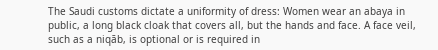The Saudi customs dictate a uniformity of dress: Women wear an abaya in public, a long black cloak that covers all, but the hands and face. A face veil, such as a niqāb, is optional or is required in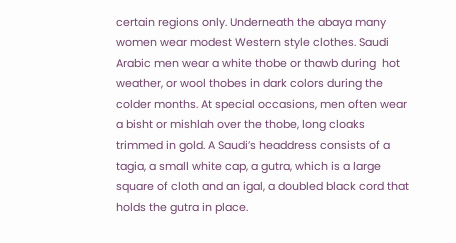certain regions only. Underneath the abaya many women wear modest Western style clothes. Saudi Arabic men wear a white thobe or thawb during  hot weather, or wool thobes in dark colors during the colder months. At special occasions, men often wear a bisht or mishlah over the thobe, long cloaks trimmed in gold. A Saudi’s headdress consists of a tagia, a small white cap, a gutra, which is a large square of cloth and an igal, a doubled black cord that holds the gutra in place.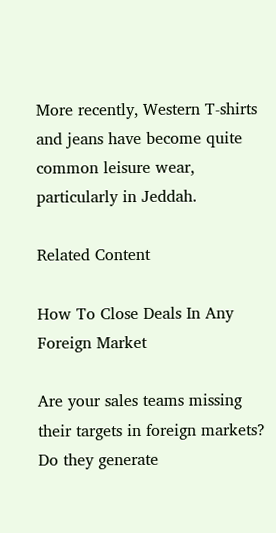More recently, Western T-shirts and jeans have become quite common leisure wear, particularly in Jeddah.

Related Content

How To Close Deals In Any Foreign Market

Are your sales teams missing their targets in foreign markets? Do they generate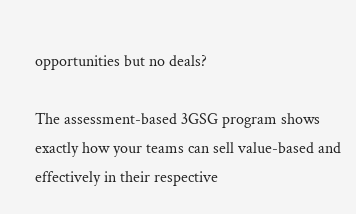opportunities but no deals?

The assessment-based 3GSG program shows exactly how your teams can sell value-based and effectively in their respective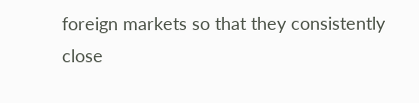foreign markets so that they consistently close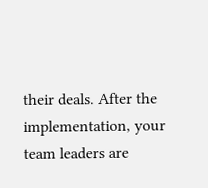their deals. After the implementation, your team leaders are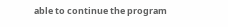able to continue the program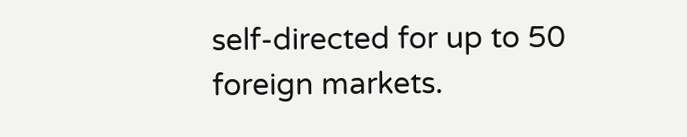self-directed for up to 50 foreign markets.